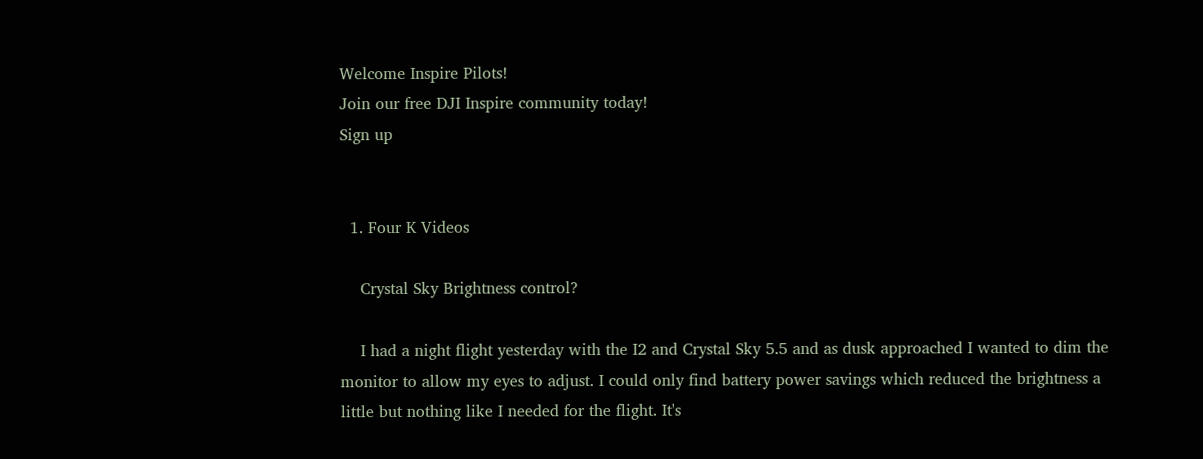Welcome Inspire Pilots!
Join our free DJI Inspire community today!
Sign up


  1. Four K Videos

    Crystal Sky Brightness control?

    I had a night flight yesterday with the I2 and Crystal Sky 5.5 and as dusk approached I wanted to dim the monitor to allow my eyes to adjust. I could only find battery power savings which reduced the brightness a little but nothing like I needed for the flight. It's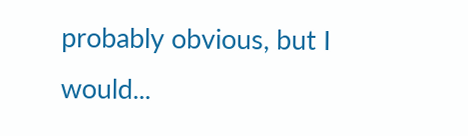probably obvious, but I would...